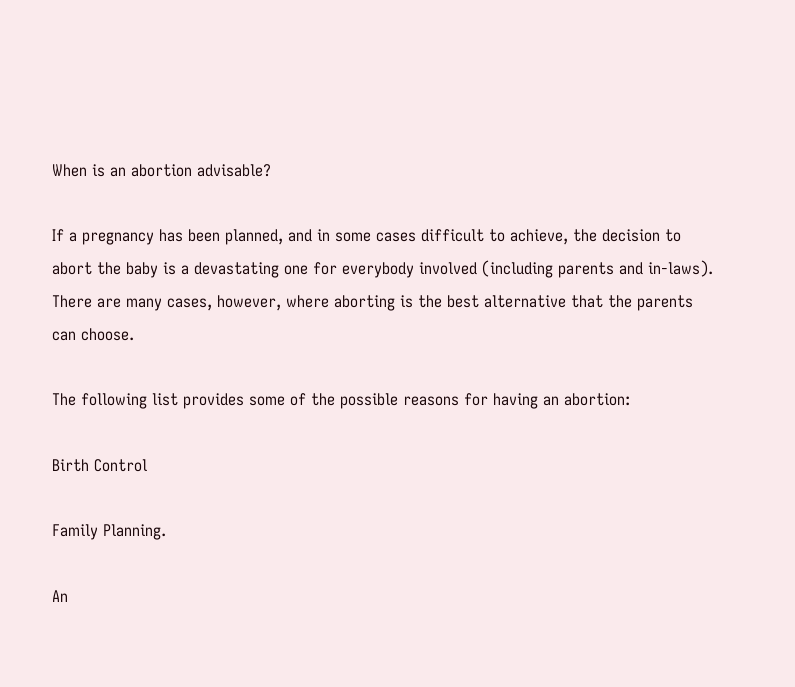When is an abortion advisable?

If a pregnancy has been planned, and in some cases difficult to achieve, the decision to abort the baby is a devastating one for everybody involved (including parents and in-laws). There are many cases, however, where aborting is the best alternative that the parents can choose.

The following list provides some of the possible reasons for having an abortion:

Birth Control

Family Planning.

An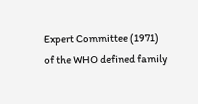Expert Committee (1971) of the WHO defined family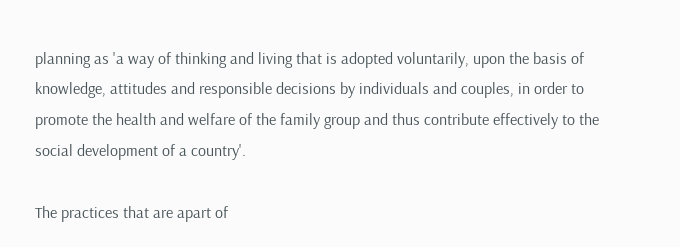planning as 'a way of thinking and living that is adopted voluntarily, upon the basis of knowledge, attitudes and responsible decisions by individuals and couples, in order to promote the health and welfare of the family group and thus contribute effectively to the social development of a country'.

The practices that are apart of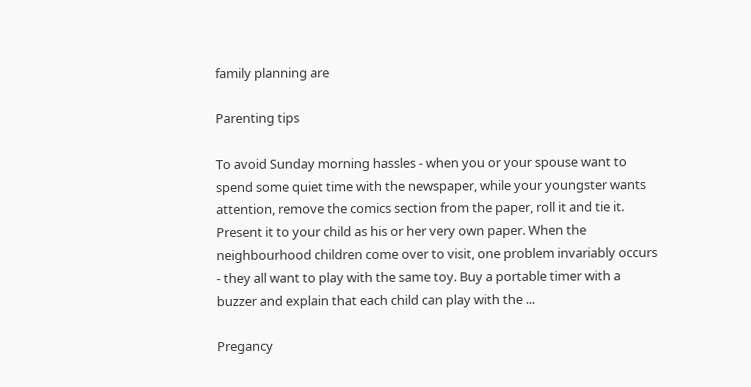family planning are

Parenting tips

To avoid Sunday morning hassles - when you or your spouse want to spend some quiet time with the newspaper, while your youngster wants attention, remove the comics section from the paper, roll it and tie it. Present it to your child as his or her very own paper. When the neighbourhood children come over to visit, one problem invariably occurs - they all want to play with the same toy. Buy a portable timer with a buzzer and explain that each child can play with the ...

Pregancy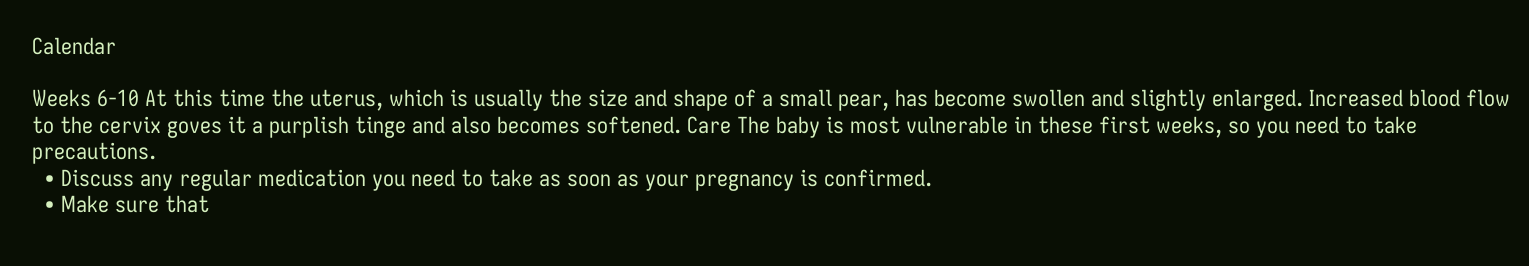Calendar

Weeks 6-10 At this time the uterus, which is usually the size and shape of a small pear, has become swollen and slightly enlarged. Increased blood flow to the cervix goves it a purplish tinge and also becomes softened. Care The baby is most vulnerable in these first weeks, so you need to take precautions.
  • Discuss any regular medication you need to take as soon as your pregnancy is confirmed.
  • Make sure that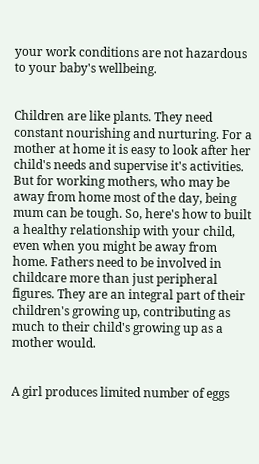your work conditions are not hazardous to your baby's wellbeing.


Children are like plants. They need constant nourishing and nurturing. For a mother at home it is easy to look after her child's needs and supervise it's activities. But for working mothers, who may be away from home most of the day, being mum can be tough. So, here's how to built a healthy relationship with your child, even when you might be away from home. Fathers need to be involved in childcare more than just peripheral figures. They are an integral part of their children's growing up, contributing as much to their child's growing up as a mother would.


A girl produces limited number of eggs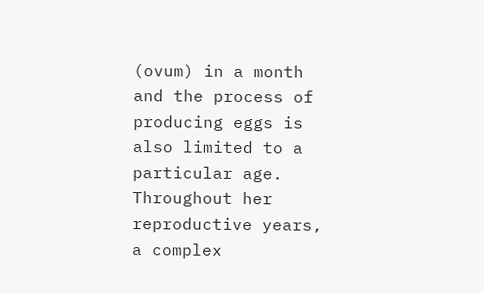(ovum) in a month and the process of producing eggs is also limited to a particular age. Throughout her reproductive years, a complex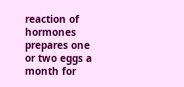reaction of hormones prepares one or two eggs a month for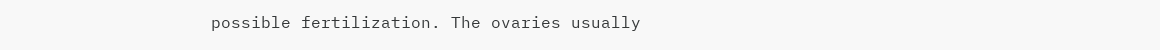possible fertilization. The ovaries usually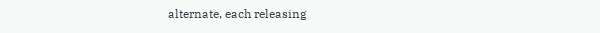alternate, each releasing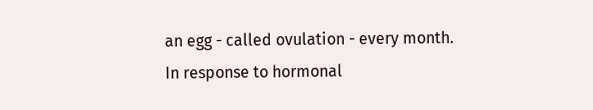an egg - called ovulation - every month. In response to hormonal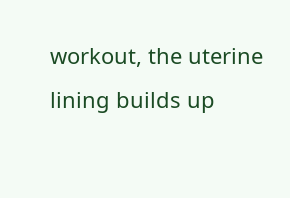workout, the uterine lining builds up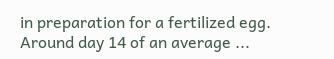in preparation for a fertilized egg. Around day 14 of an average ...